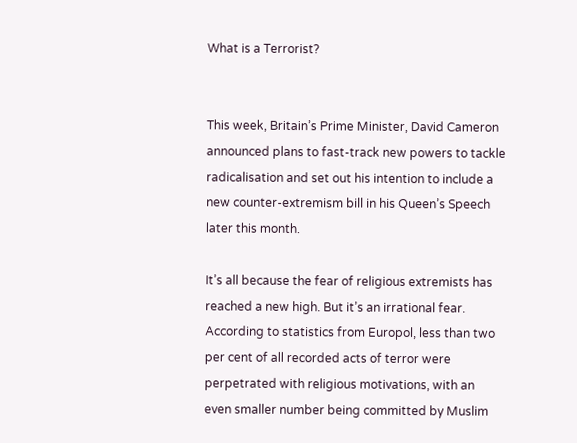What is a Terrorist?


This week, Britain’s Prime Minister, David Cameron announced plans to fast-track new powers to tackle radicalisation and set out his intention to include a new counter-extremism bill in his Queen’s Speech later this month.

It’s all because the fear of religious extremists has reached a new high. But it’s an irrational fear. According to statistics from Europol, less than two per cent of all recorded acts of terror were perpetrated with religious motivations, with an even smaller number being committed by Muslim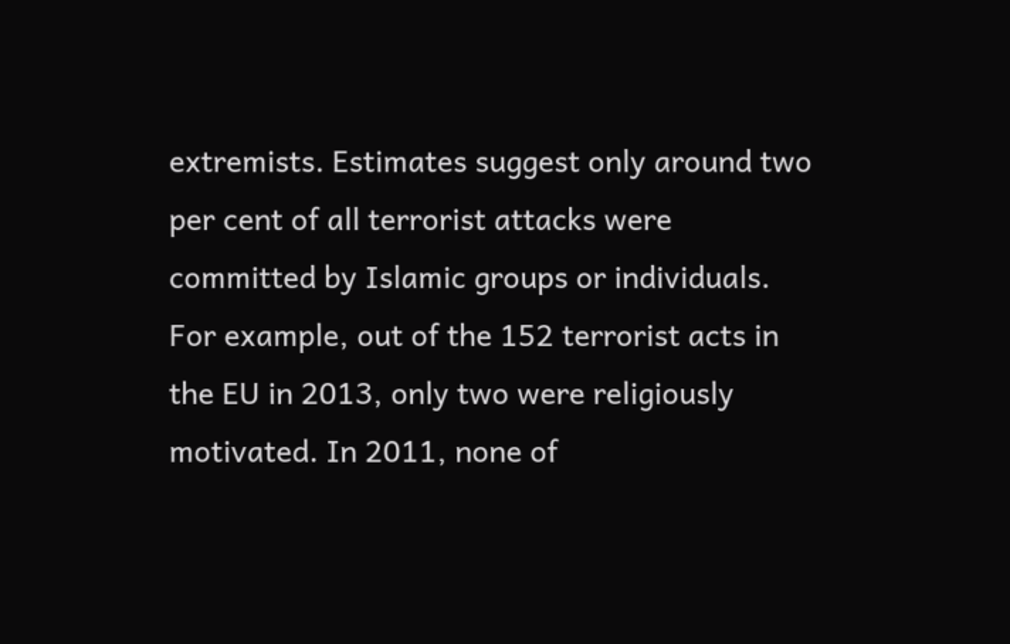extremists. Estimates suggest only around two per cent of all terrorist attacks were committed by Islamic groups or individuals. For example, out of the 152 terrorist acts in the EU in 2013, only two were religiously motivated. In 2011, none of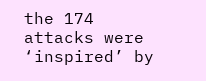the 174 attacks were ‘inspired’ by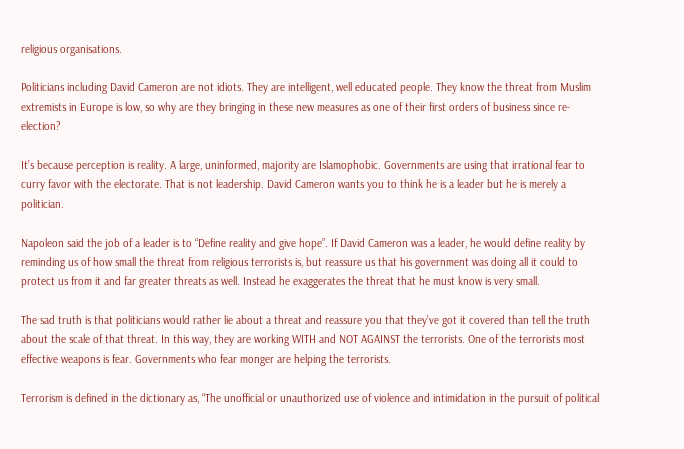religious organisations.

Politicians including David Cameron are not idiots. They are intelligent, well educated people. They know the threat from Muslim extremists in Europe is low, so why are they bringing in these new measures as one of their first orders of business since re-election?

It’s because perception is reality. A large, uninformed, majority are Islamophobic. Governments are using that irrational fear to curry favor with the electorate. That is not leadership. David Cameron wants you to think he is a leader but he is merely a politician.

Napoleon said the job of a leader is to “Define reality and give hope”. If David Cameron was a leader, he would define reality by reminding us of how small the threat from religious terrorists is, but reassure us that his government was doing all it could to protect us from it and far greater threats as well. Instead he exaggerates the threat that he must know is very small.

The sad truth is that politicians would rather lie about a threat and reassure you that they’ve got it covered than tell the truth about the scale of that threat. In this way, they are working WITH and NOT AGAINST the terrorists. One of the terrorists most effective weapons is fear. Governments who fear monger are helping the terrorists.

Terrorism is defined in the dictionary as, “The unofficial or unauthorized use of violence and intimidation in the pursuit of political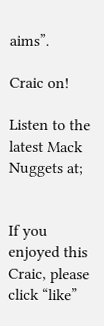aims”.

Craic on!

Listen to the latest Mack Nuggets at;


If you enjoyed this Craic, please click “like”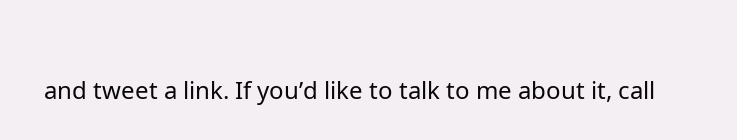and tweet a link. If you’d like to talk to me about it, call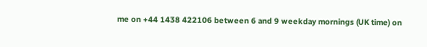me on +44 1438 422106 between 6 and 9 weekday mornings (UK time) on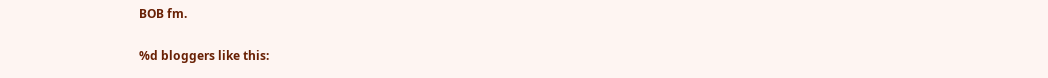BOB fm.

%d bloggers like this: